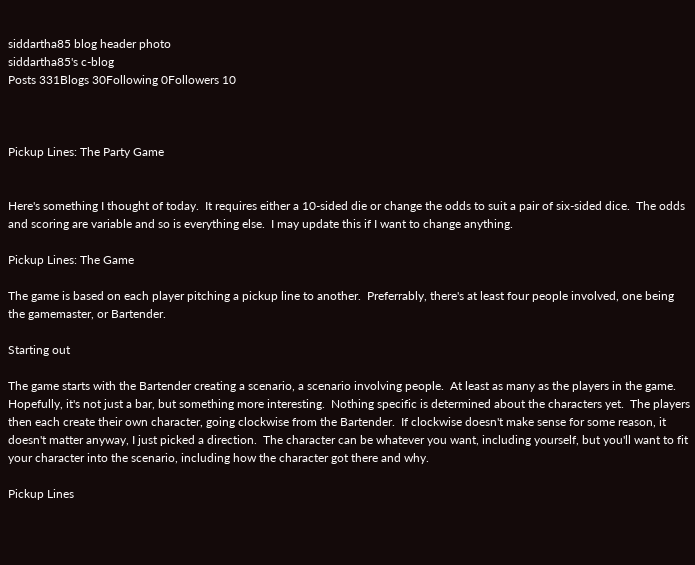siddartha85 blog header photo
siddartha85's c-blog
Posts 331Blogs 30Following 0Followers 10



Pickup Lines: The Party Game


Here's something I thought of today.  It requires either a 10-sided die or change the odds to suit a pair of six-sided dice.  The odds and scoring are variable and so is everything else.  I may update this if I want to change anything.

Pickup Lines: The Game

The game is based on each player pitching a pickup line to another.  Preferrably, there's at least four people involved, one being the gamemaster, or Bartender.

Starting out

The game starts with the Bartender creating a scenario, a scenario involving people.  At least as many as the players in the game.  Hopefully, it's not just a bar, but something more interesting.  Nothing specific is determined about the characters yet.  The players then each create their own character, going clockwise from the Bartender.  If clockwise doesn't make sense for some reason, it doesn't matter anyway, I just picked a direction.  The character can be whatever you want, including yourself, but you'll want to fit your character into the scenario, including how the character got there and why.

Pickup Lines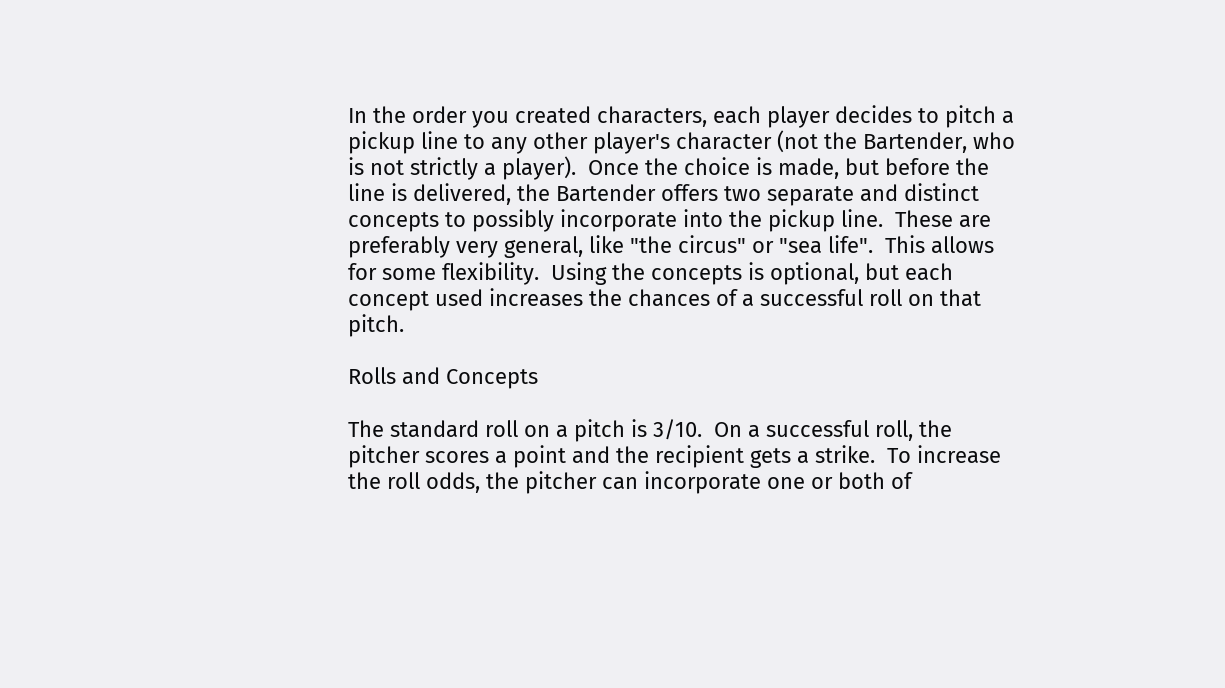In the order you created characters, each player decides to pitch a pickup line to any other player's character (not the Bartender, who is not strictly a player).  Once the choice is made, but before the line is delivered, the Bartender offers two separate and distinct concepts to possibly incorporate into the pickup line.  These are preferably very general, like "the circus" or "sea life".  This allows for some flexibility.  Using the concepts is optional, but each concept used increases the chances of a successful roll on that pitch.

Rolls and Concepts

The standard roll on a pitch is 3/10.  On a successful roll, the pitcher scores a point and the recipient gets a strike.  To increase the roll odds, the pitcher can incorporate one or both of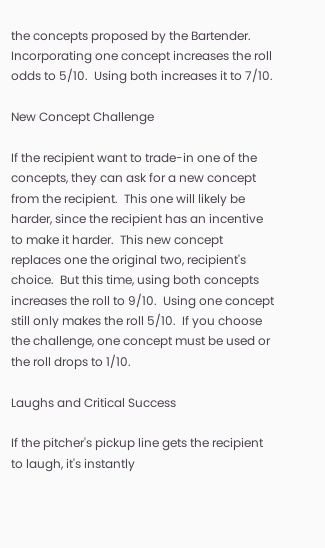the concepts proposed by the Bartender.  Incorporating one concept increases the roll odds to 5/10.  Using both increases it to 7/10.

New Concept Challenge

If the recipient want to trade-in one of the concepts, they can ask for a new concept from the recipient.  This one will likely be harder, since the recipient has an incentive to make it harder.  This new concept replaces one the original two, recipient's choice.  But this time, using both concepts increases the roll to 9/10.  Using one concept still only makes the roll 5/10.  If you choose the challenge, one concept must be used or the roll drops to 1/10.

Laughs and Critical Success

If the pitcher's pickup line gets the recipient to laugh, it's instantly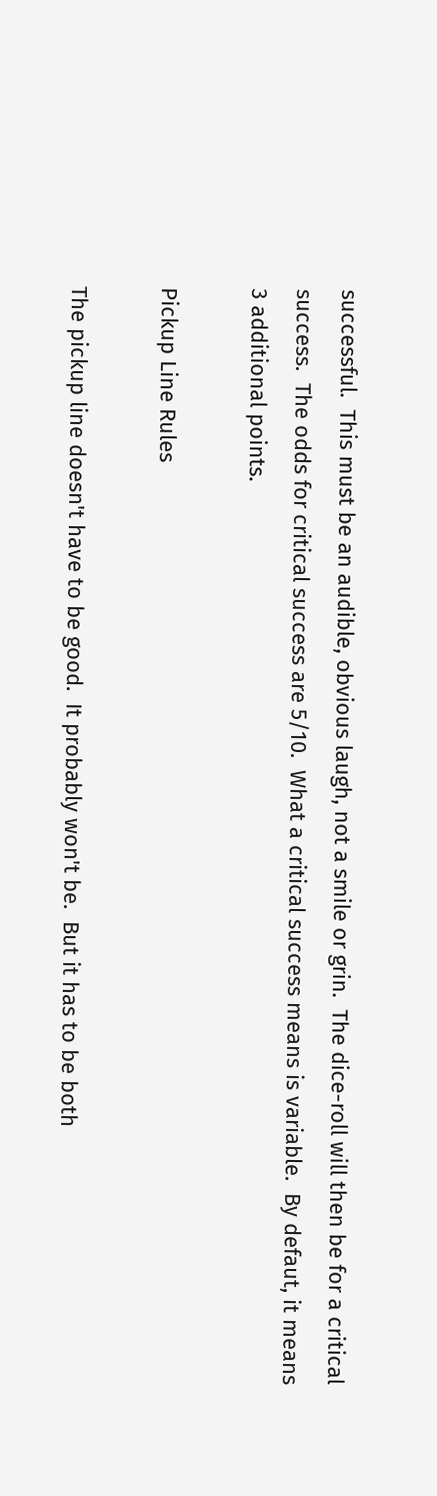successful.  This must be an audible, obvious laugh, not a smile or grin.  The dice-roll will then be for a critical success.  The odds for critical success are 5/10.  What a critical success means is variable.  By defaut, it means 3 additional points.

Pickup Line Rules

The pickup line doesn't have to be good.  It probably won't be.  But it has to be both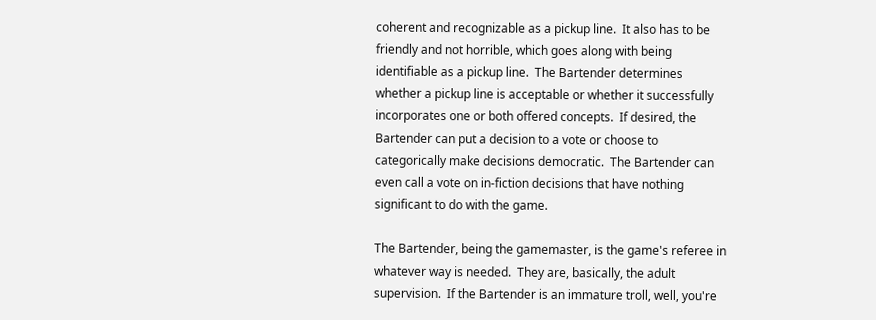coherent and recognizable as a pickup line.  It also has to be friendly and not horrible, which goes along with being identifiable as a pickup line.  The Bartender determines whether a pickup line is acceptable or whether it successfully incorporates one or both offered concepts.  If desired, the Bartender can put a decision to a vote or choose to categorically make decisions democratic.  The Bartender can even call a vote on in-fiction decisions that have nothing significant to do with the game.

The Bartender, being the gamemaster, is the game's referee in whatever way is needed.  They are, basically, the adult supervision.  If the Bartender is an immature troll, well, you're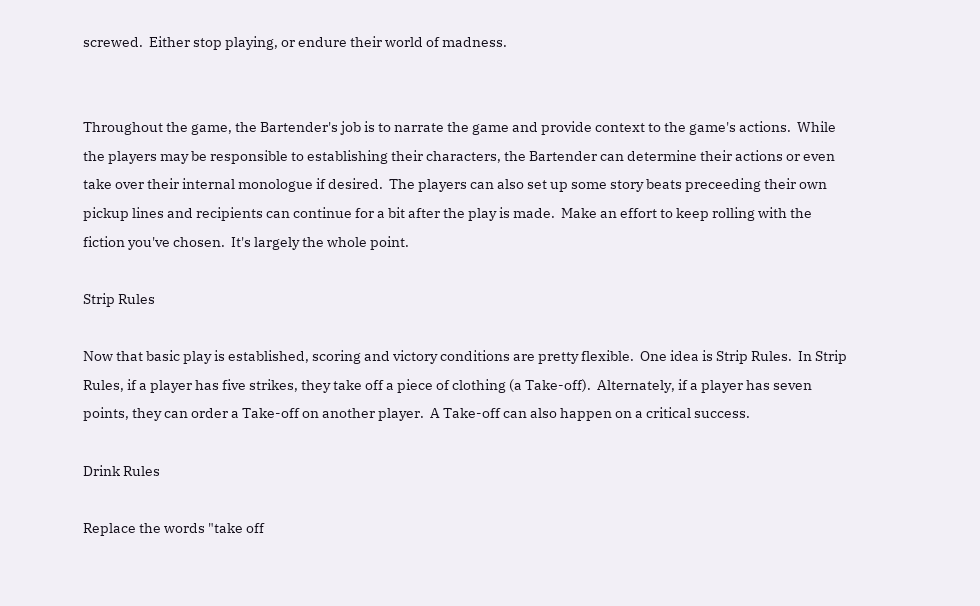screwed.  Either stop playing, or endure their world of madness.


Throughout the game, the Bartender's job is to narrate the game and provide context to the game's actions.  While the players may be responsible to establishing their characters, the Bartender can determine their actions or even take over their internal monologue if desired.  The players can also set up some story beats preceeding their own pickup lines and recipients can continue for a bit after the play is made.  Make an effort to keep rolling with the fiction you've chosen.  It's largely the whole point.

Strip Rules

Now that basic play is established, scoring and victory conditions are pretty flexible.  One idea is Strip Rules.  In Strip Rules, if a player has five strikes, they take off a piece of clothing (a Take-off).  Alternately, if a player has seven points, they can order a Take-off on another player.  A Take-off can also happen on a critical success.

Drink Rules

Replace the words "take off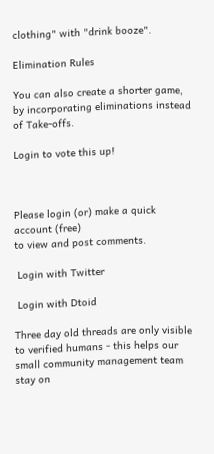clothing" with "drink booze".

Elimination Rules

You can also create a shorter game, by incorporating eliminations instead of Take-offs.

Login to vote this up!



Please login (or) make a quick account (free)
to view and post comments.

 Login with Twitter

 Login with Dtoid

Three day old threads are only visible to verified humans - this helps our small community management team stay on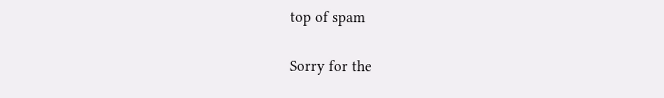top of spam

Sorry for the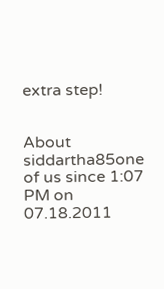extra step!


About siddartha85one of us since 1:07 PM on 07.18.2011